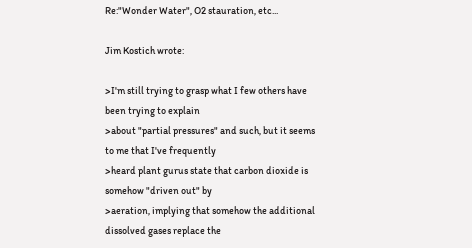Re:"Wonder Water", O2 stauration, etc...

Jim Kostich wrote:

>I'm still trying to grasp what I few others have been trying to explain
>about "partial pressures" and such, but it seems to me that I've frequently
>heard plant gurus state that carbon dioxide is somehow "driven out" by
>aeration, implying that somehow the additional dissolved gases replace the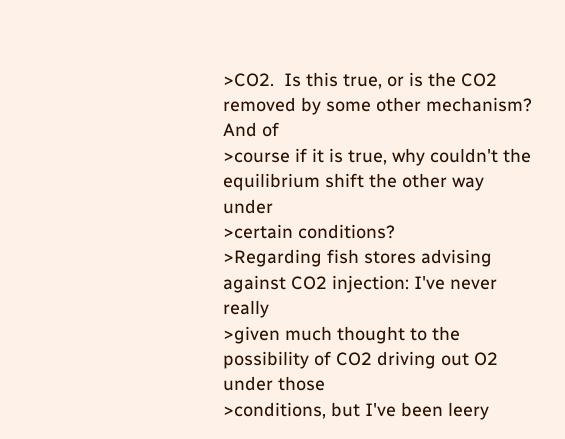>CO2.  Is this true, or is the CO2 removed by some other mechanism?  And of
>course if it is true, why couldn't the equilibrium shift the other way under
>certain conditions?
>Regarding fish stores advising against CO2 injection: I've never really
>given much thought to the possibility of CO2 driving out O2 under those
>conditions, but I've been leery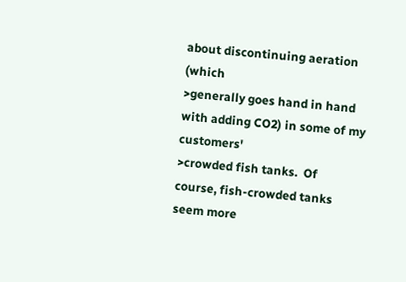about discontinuing aeration (which
>generally goes hand in hand with adding CO2) in some of my customers'
>crowded fish tanks.  Of course, fish-crowded tanks seem more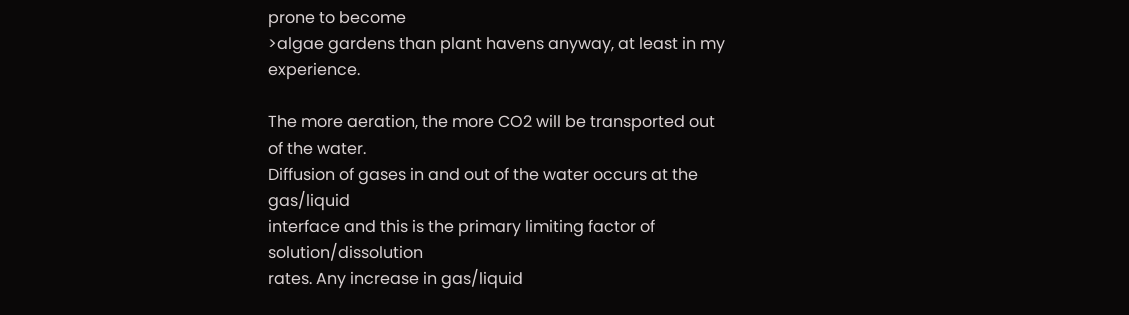prone to become
>algae gardens than plant havens anyway, at least in my experience.

The more aeration, the more CO2 will be transported out of the water.
Diffusion of gases in and out of the water occurs at the gas/liquid
interface and this is the primary limiting factor of solution/dissolution
rates. Any increase in gas/liquid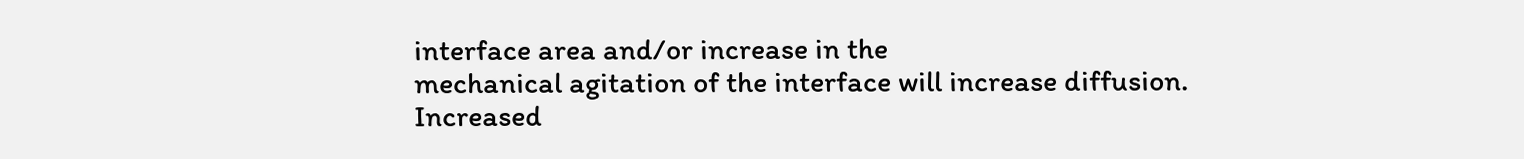interface area and/or increase in the
mechanical agitation of the interface will increase diffusion. Increased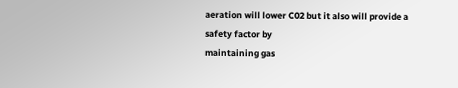aeration will lower C02 but it also will provide a safety factor by
maintaining gas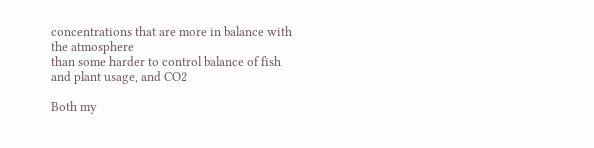concentrations that are more in balance with the atmosphere
than some harder to control balance of fish and plant usage, and CO2

Both my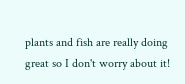plants and fish are really doing great so I don't worry about it!